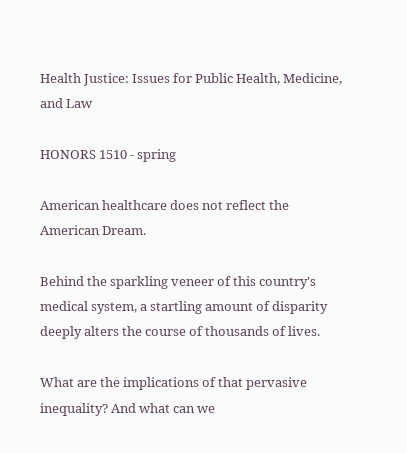Health Justice: Issues for Public Health, Medicine, and Law

HONORS 1510 - spring

American healthcare does not reflect the American Dream.

Behind the sparkling veneer of this country's medical system, a startling amount of disparity deeply alters the course of thousands of lives.

What are the implications of that pervasive inequality? And what can we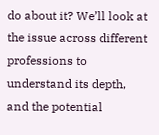do about it? We’ll look at the issue across different professions to understand its depth, and the potential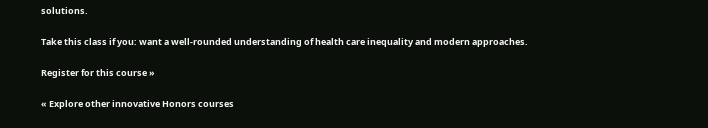solutions.

Take this class if you: want a well-rounded understanding of health care inequality and modern approaches.

Register for this course »

« Explore other innovative Honors courses